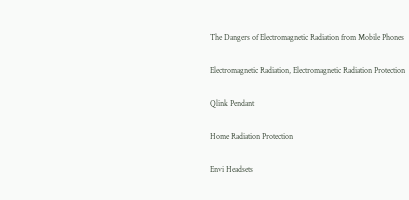The Dangers of Electromagnetic Radiation from Mobile Phones

Electromagnetic Radiation, Electromagnetic Radiation Protection

Qlink Pendant

Home Radiation Protection

Envi Headsets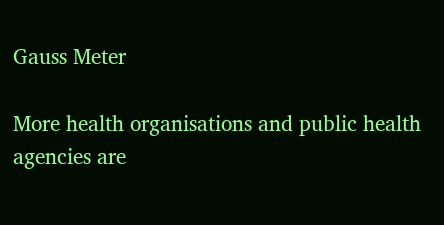Gauss Meter

More health organisations and public health agencies are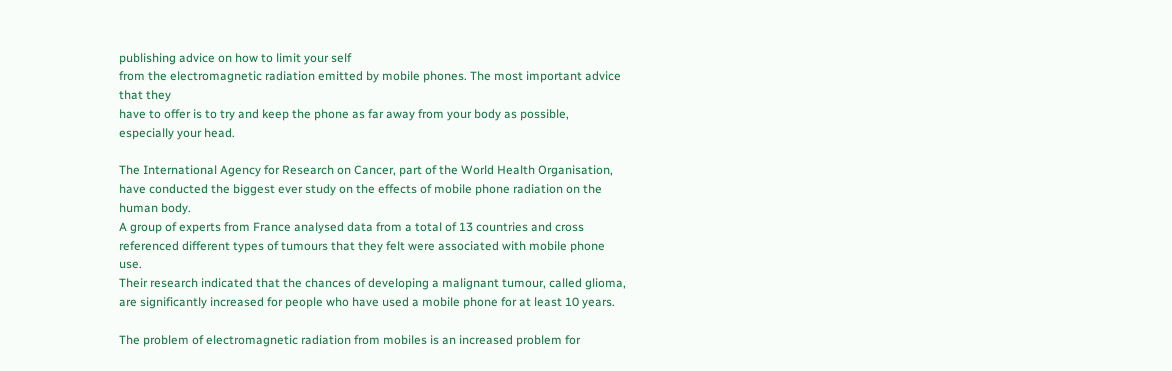publishing advice on how to limit your self
from the electromagnetic radiation emitted by mobile phones. The most important advice that they
have to offer is to try and keep the phone as far away from your body as possible, especially your head.

The International Agency for Research on Cancer, part of the World Health Organisation, have conducted the biggest ever study on the effects of mobile phone radiation on the human body.
A group of experts from France analysed data from a total of 13 countries and cross referenced different types of tumours that they felt were associated with mobile phone use.
Their research indicated that the chances of developing a malignant tumour, called glioma, are significantly increased for people who have used a mobile phone for at least 10 years.

The problem of electromagnetic radiation from mobiles is an increased problem for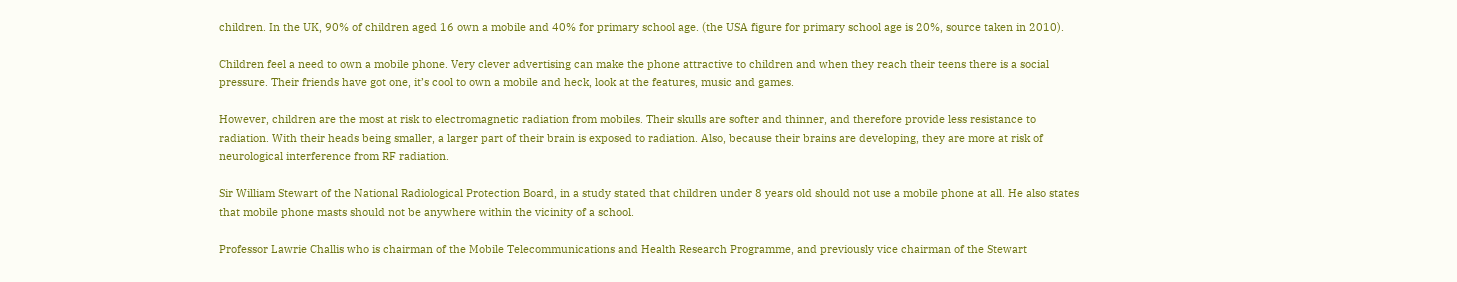children. In the UK, 90% of children aged 16 own a mobile and 40% for primary school age. (the USA figure for primary school age is 20%, source taken in 2010).

Children feel a need to own a mobile phone. Very clever advertising can make the phone attractive to children and when they reach their teens there is a social pressure. Their friends have got one, it’s cool to own a mobile and heck, look at the features, music and games.

However, children are the most at risk to electromagnetic radiation from mobiles. Their skulls are softer and thinner, and therefore provide less resistance to radiation. With their heads being smaller, a larger part of their brain is exposed to radiation. Also, because their brains are developing, they are more at risk of neurological interference from RF radiation.

Sir William Stewart of the National Radiological Protection Board, in a study stated that children under 8 years old should not use a mobile phone at all. He also states that mobile phone masts should not be anywhere within the vicinity of a school.

Professor Lawrie Challis who is chairman of the Mobile Telecommunications and Health Research Programme, and previously vice chairman of the Stewart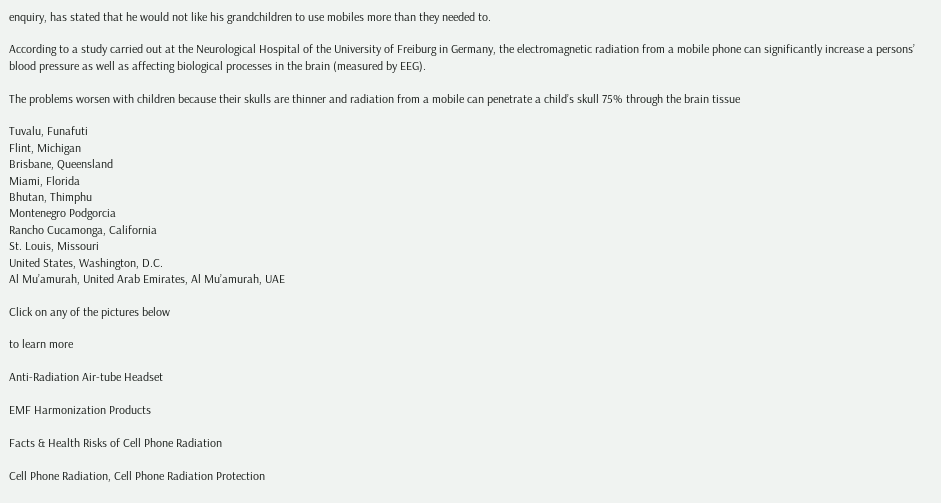enquiry, has stated that he would not like his grandchildren to use mobiles more than they needed to.

According to a study carried out at the Neurological Hospital of the University of Freiburg in Germany, the electromagnetic radiation from a mobile phone can significantly increase a persons’ blood pressure as well as affecting biological processes in the brain (measured by EEG).

The problems worsen with children because their skulls are thinner and radiation from a mobile can penetrate a child’s skull 75% through the brain tissue

Tuvalu, Funafuti
Flint, Michigan
Brisbane, Queensland
Miami, Florida
Bhutan, Thimphu
Montenegro Podgorcia
Rancho Cucamonga, California
St. Louis, Missouri
United States, Washington, D.C.
Al Mu’amurah, United Arab Emirates, Al Mu’amurah, UAE

Click on any of the pictures below

to learn more

Anti-Radiation Air-tube Headset

EMF Harmonization Products

Facts & Health Risks of Cell Phone Radiation

Cell Phone Radiation, Cell Phone Radiation Protection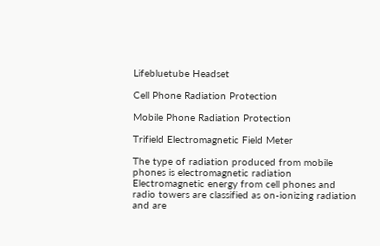Lifebluetube Headset

Cell Phone Radiation Protection

Mobile Phone Radiation Protection

Trifield Electromagnetic Field Meter

The type of radiation produced from mobile phones is electromagnetic radiation Electromagnetic energy from cell phones and radio towers are classified as on-ionizing radiation and are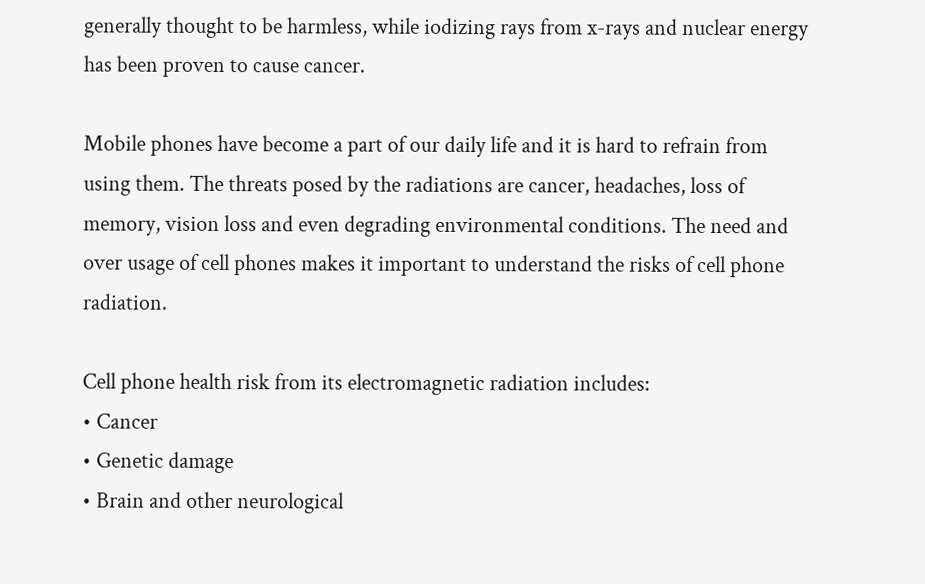generally thought to be harmless, while iodizing rays from x-rays and nuclear energy has been proven to cause cancer.

Mobile phones have become a part of our daily life and it is hard to refrain from using them. The threats posed by the radiations are cancer, headaches, loss of memory, vision loss and even degrading environmental conditions. The need and over usage of cell phones makes it important to understand the risks of cell phone radiation.

Cell phone health risk from its electromagnetic radiation includes:
• Cancer
• Genetic damage
• Brain and other neurological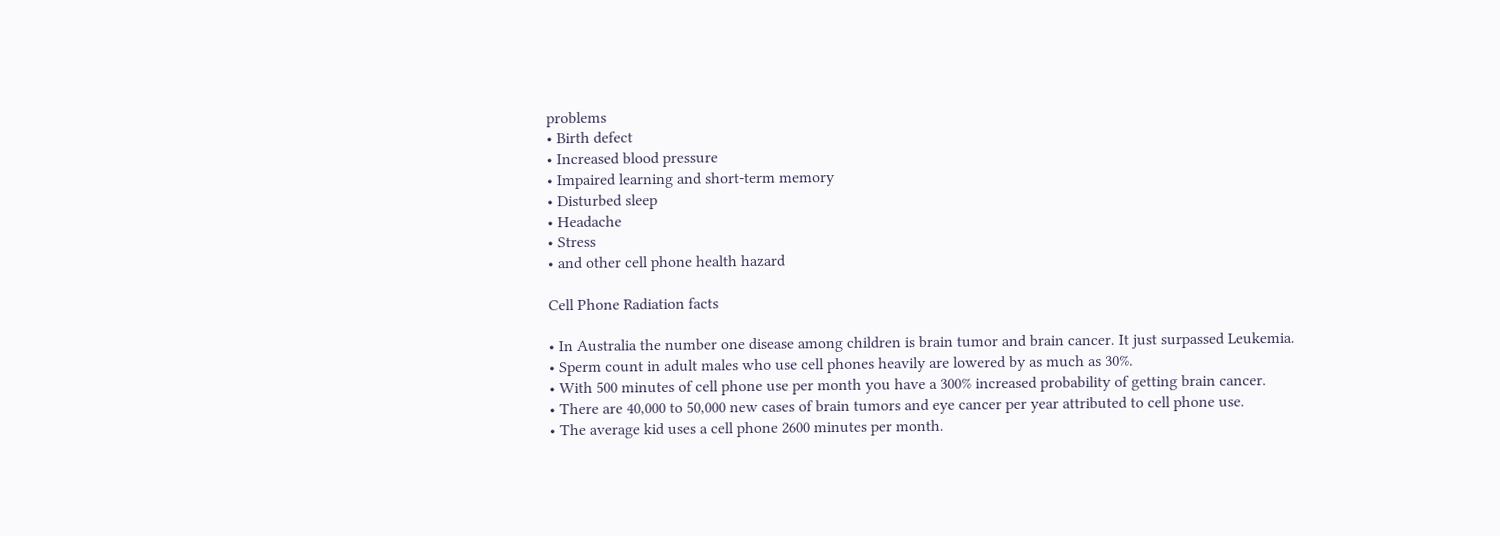problems
• Birth defect
• Increased blood pressure
• Impaired learning and short-term memory
• Disturbed sleep
• Headache
• Stress
• and other cell phone health hazard

Cell Phone Radiation facts

• In Australia the number one disease among children is brain tumor and brain cancer. It just surpassed Leukemia.
• Sperm count in adult males who use cell phones heavily are lowered by as much as 30%.
• With 500 minutes of cell phone use per month you have a 300% increased probability of getting brain cancer.
• There are 40,000 to 50,000 new cases of brain tumors and eye cancer per year attributed to cell phone use.
• The average kid uses a cell phone 2600 minutes per month.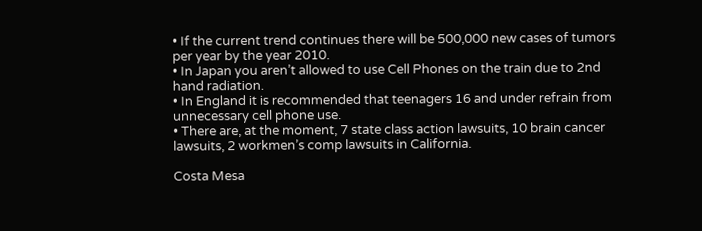• If the current trend continues there will be 500,000 new cases of tumors per year by the year 2010.
• In Japan you aren’t allowed to use Cell Phones on the train due to 2nd hand radiation.
• In England it is recommended that teenagers 16 and under refrain from unnecessary cell phone use.
• There are, at the moment, 7 state class action lawsuits, 10 brain cancer lawsuits, 2 workmen’s comp lawsuits in California.

Costa Mesa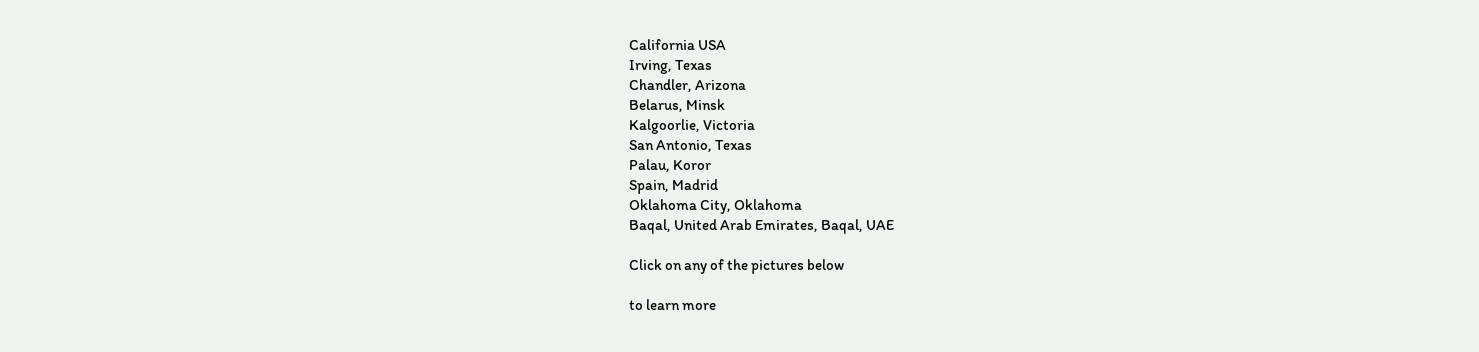California USA
Irving, Texas
Chandler, Arizona
Belarus, Minsk
Kalgoorlie, Victoria
San Antonio, Texas
Palau, Koror
Spain, Madrid
Oklahoma City, Oklahoma
Baqal, United Arab Emirates, Baqal, UAE

Click on any of the pictures below

to learn more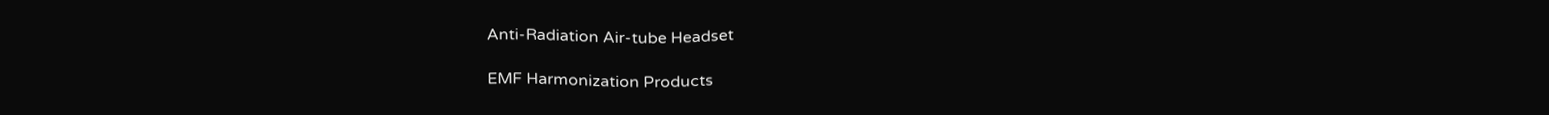Anti-Radiation Air-tube Headset

EMF Harmonization Products